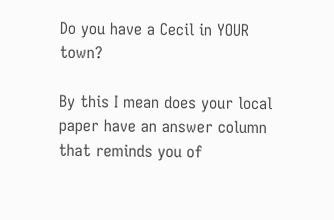Do you have a Cecil in YOUR town?

By this I mean does your local paper have an answer column that reminds you of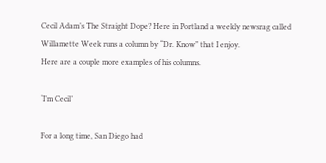Cecil Adam’s The Straight Dope? Here in Portland a weekly newsrag called Willamette Week runs a column by “Dr. Know” that I enjoy.
Here are a couple more examples of his columns.

‘I’m Cecil’

For a long time, San Diego had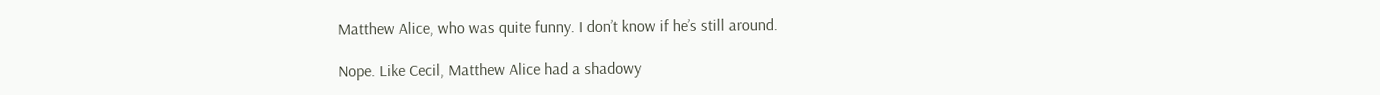Matthew Alice, who was quite funny. I don’t know if he’s still around.

Nope. Like Cecil, Matthew Alice had a shadowy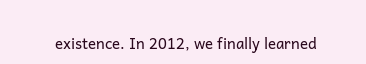existence. In 2012, we finally learned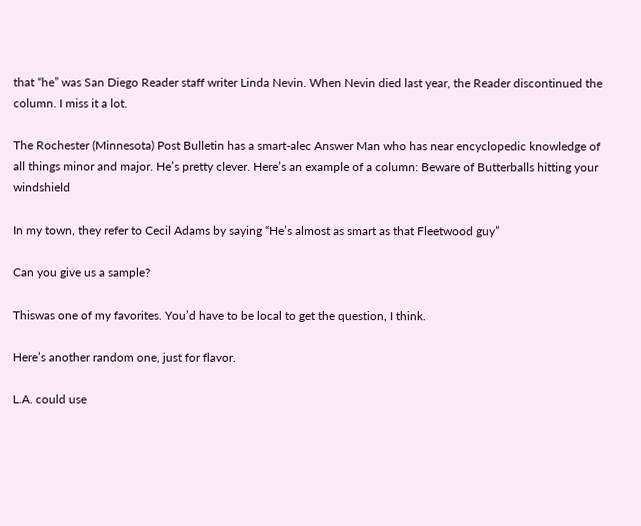that “he” was San Diego Reader staff writer Linda Nevin. When Nevin died last year, the Reader discontinued the column. I miss it a lot.

The Rochester (Minnesota) Post Bulletin has a smart-alec Answer Man who has near encyclopedic knowledge of all things minor and major. He’s pretty clever. Here’s an example of a column: Beware of Butterballs hitting your windshield

In my town, they refer to Cecil Adams by saying “He’s almost as smart as that Fleetwood guy”

Can you give us a sample?

Thiswas one of my favorites. You’d have to be local to get the question, I think.

Here’s another random one, just for flavor.

L.A. could use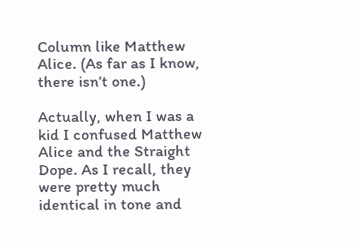Column like Matthew Alice. (As far as I know, there isn’t one.)

Actually, when I was a kid I confused Matthew Alice and the Straight Dope. As I recall, they were pretty much identical in tone and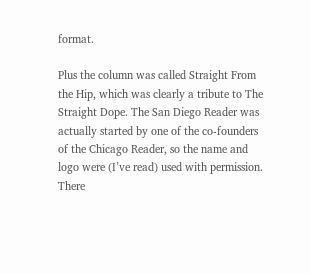format.

Plus the column was called Straight From the Hip, which was clearly a tribute to The Straight Dope. The San Diego Reader was actually started by one of the co-founders of the Chicago Reader, so the name and logo were (I’ve read) used with permission. There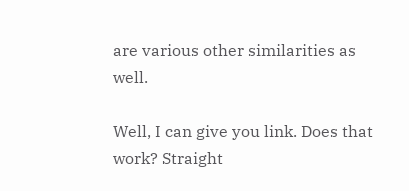are various other similarities as well.

Well, I can give you link. Does that work? Straight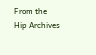From the Hip Archives